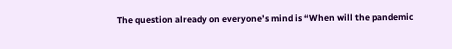The question already on everyone’s mind is “When will the pandemic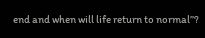end and when will life return to normal”?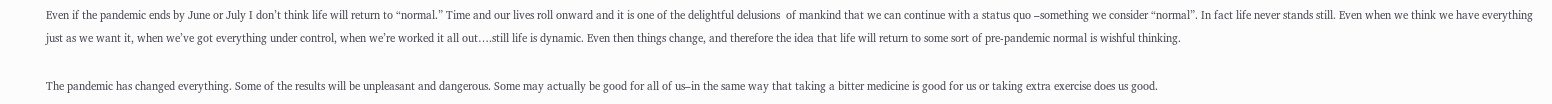Even if the pandemic ends by June or July I don’t think life will return to “normal.” Time and our lives roll onward and it is one of the delightful delusions  of mankind that we can continue with a status quo –something we consider “normal”. In fact life never stands still. Even when we think we have everything just as we want it, when we’ve got everything under control, when we’re worked it all out….still life is dynamic. Even then things change, and therefore the idea that life will return to some sort of pre-pandemic normal is wishful thinking.

The pandemic has changed everything. Some of the results will be unpleasant and dangerous. Some may actually be good for all of us–in the same way that taking a bitter medicine is good for us or taking extra exercise does us good.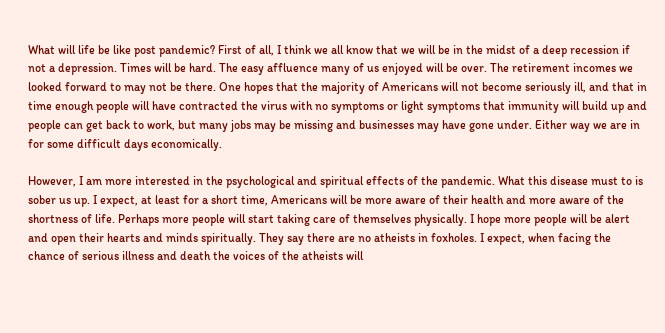What will life be like post pandemic? First of all, I think we all know that we will be in the midst of a deep recession if not a depression. Times will be hard. The easy affluence many of us enjoyed will be over. The retirement incomes we looked forward to may not be there. One hopes that the majority of Americans will not become seriously ill, and that in time enough people will have contracted the virus with no symptoms or light symptoms that immunity will build up and people can get back to work, but many jobs may be missing and businesses may have gone under. Either way we are in for some difficult days economically.

However, I am more interested in the psychological and spiritual effects of the pandemic. What this disease must to is sober us up. I expect, at least for a short time, Americans will be more aware of their health and more aware of the shortness of life. Perhaps more people will start taking care of themselves physically. I hope more people will be alert and open their hearts and minds spiritually. They say there are no atheists in foxholes. I expect, when facing the chance of serious illness and death the voices of the atheists will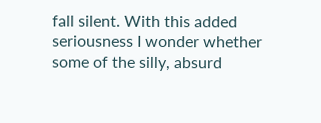fall silent. With this added seriousness I wonder whether some of the silly, absurd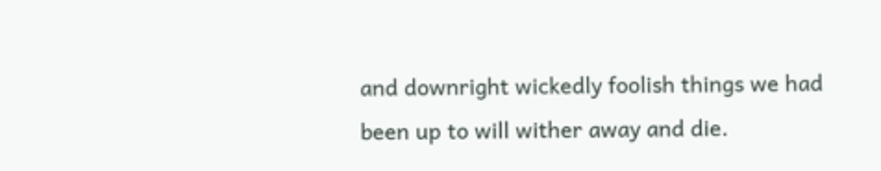and downright wickedly foolish things we had been up to will wither away and die.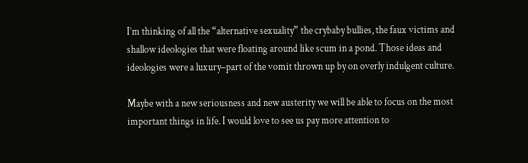I’m thinking of all the “alternative sexuality” the crybaby bullies, the faux victims and shallow ideologies that were floating around like scum in a pond. Those ideas and ideologies were a luxury–part of the vomit thrown up by on overly indulgent culture.

Maybe with a new seriousness and new austerity we will be able to focus on the most important things in life. I would love to see us pay more attention to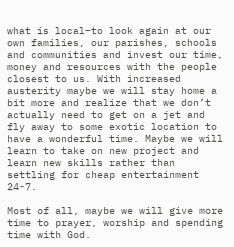what is local–to look again at our own families, our parishes, schools and communities and invest our time, money and resources with the people closest to us. With increased austerity maybe we will stay home a bit more and realize that we don’t actually need to get on a jet and fly away to some exotic location to have a wonderful time. Maybe we will learn to take on new project and learn new skills rather than settling for cheap entertainment 24-7.

Most of all, maybe we will give more time to prayer, worship and spending time with God.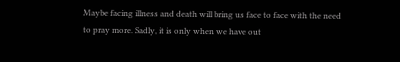Maybe facing illness and death will bring us face to face with the need to pray more. Sadly, it is only when we have out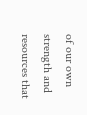of our own strength and resources that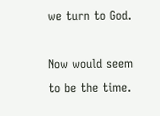we turn to God.

Now would seem to be the time.